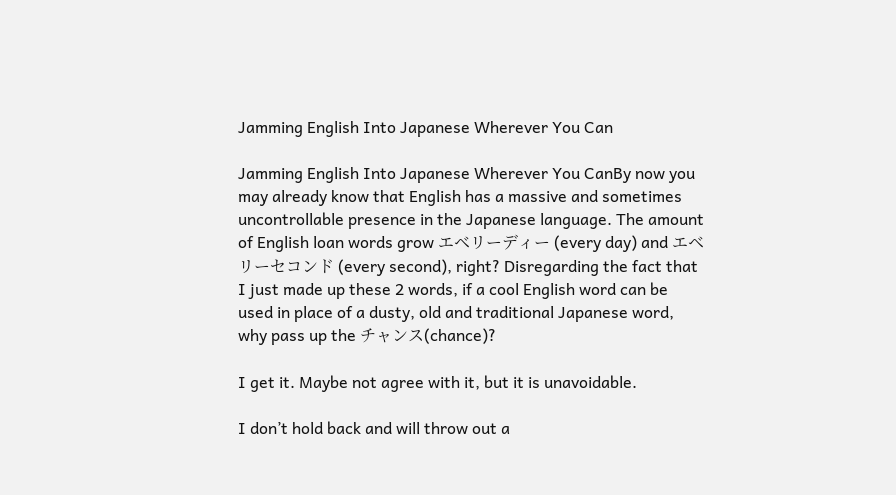Jamming English Into Japanese Wherever You Can

Jamming English Into Japanese Wherever You CanBy now you may already know that English has a massive and sometimes uncontrollable presence in the Japanese language. The amount of English loan words grow エベリーディー (every day) and エベリーセコンド (every second), right? Disregarding the fact that I just made up these 2 words, if a cool English word can be used in place of a dusty, old and traditional Japanese word, why pass up the チャンス(chance)?

I get it. Maybe not agree with it, but it is unavoidable.

I don’t hold back and will throw out a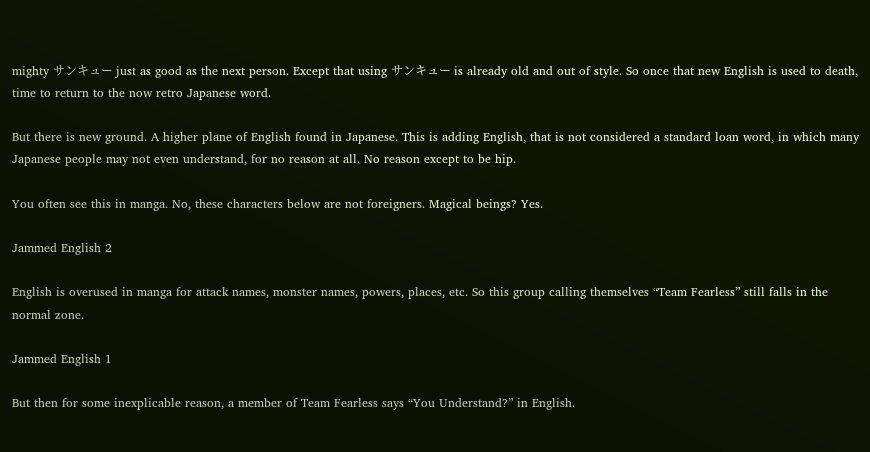mighty サンキュー just as good as the next person. Except that using サンキュー is already old and out of style. So once that new English is used to death, time to return to the now retro Japanese word.

But there is new ground. A higher plane of English found in Japanese. This is adding English, that is not considered a standard loan word, in which many Japanese people may not even understand, for no reason at all. No reason except to be hip.

You often see this in manga. No, these characters below are not foreigners. Magical beings? Yes.

Jammed English 2

English is overused in manga for attack names, monster names, powers, places, etc. So this group calling themselves “Team Fearless” still falls in the normal zone.

Jammed English 1

But then for some inexplicable reason, a member of Team Fearless says “You Understand?” in English.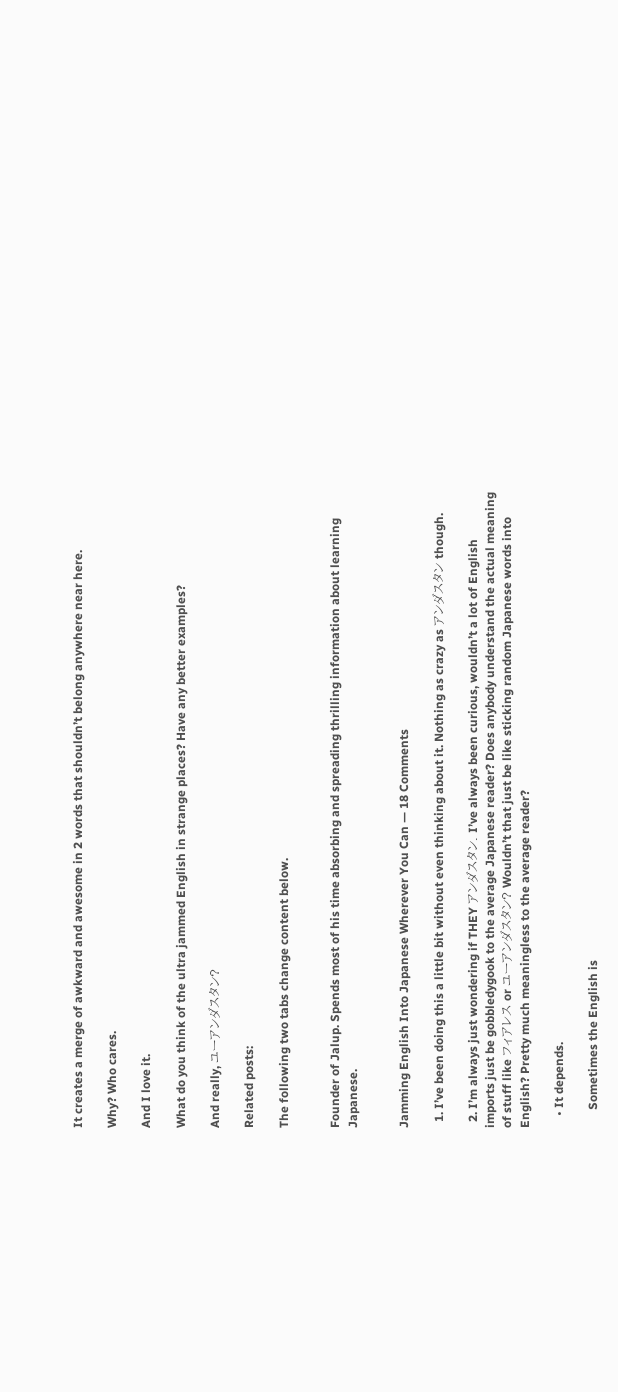It creates a merge of awkward and awesome in 2 words that shouldn’t belong anywhere near here.

Why? Who cares.

And I love it.

What do you think of the ultra jammed English in strange places? Have any better examples?

And really, ユーアンダスタン?

Related posts:

The following two tabs change content below.


Founder of Jalup. Spends most of his time absorbing and spreading thrilling information about learning Japanese.


Jamming English Into Japanese Wherever You Can — 18 Comments

  1. I’ve been doing this a little bit without even thinking about it. Nothing as crazy as アンダスタン though.

  2. I’m always just wondering if THEY アンダスタン. I’ve always been curious, wouldn’t a lot of English imports just be gobbledygook to the average Japanese reader? Does anybody understand the actual meaning of stuff like フィアレス or ユーアンダスタン? Wouldn’t that just be like sticking random Japanese words into English? Pretty much meaningless to the average reader?

    • It depends.

      Sometimes the English is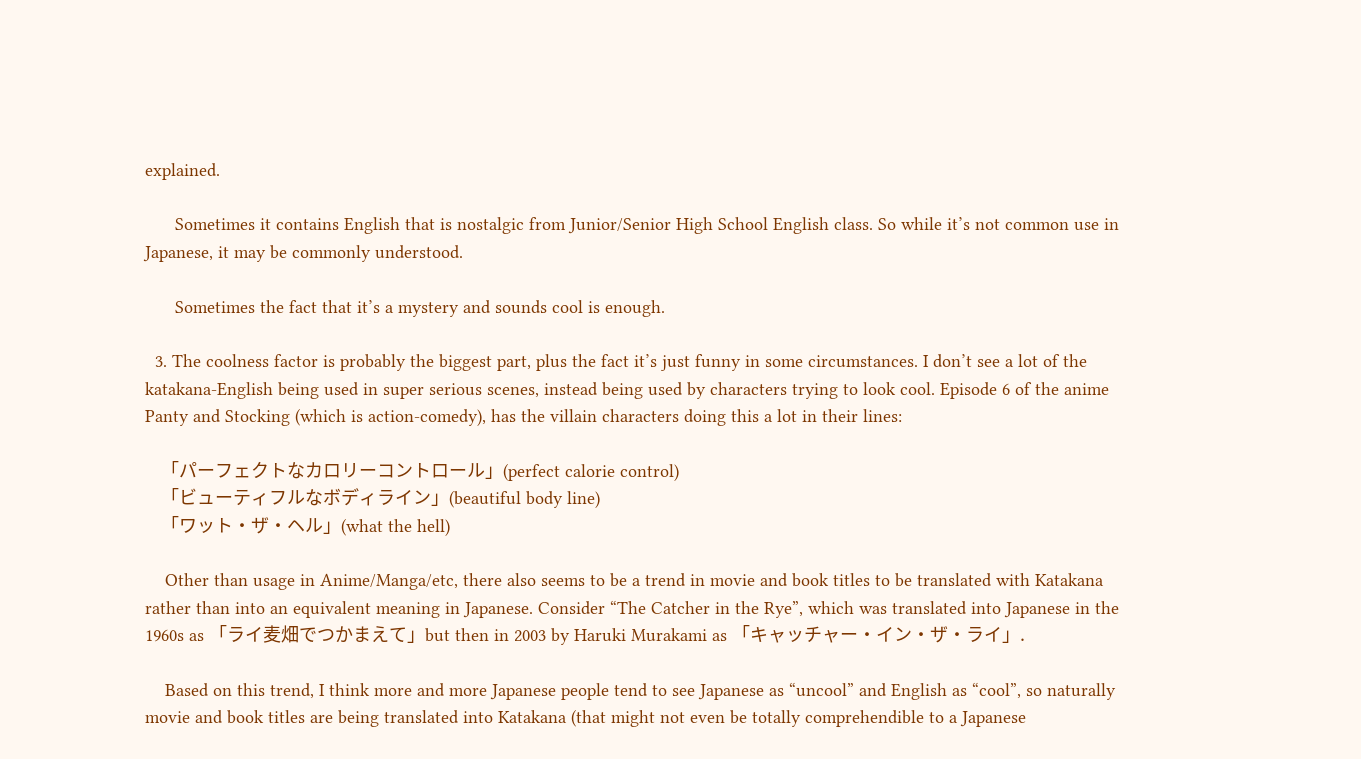explained.

      Sometimes it contains English that is nostalgic from Junior/Senior High School English class. So while it’s not common use in Japanese, it may be commonly understood.

      Sometimes the fact that it’s a mystery and sounds cool is enough.

  3. The coolness factor is probably the biggest part, plus the fact it’s just funny in some circumstances. I don’t see a lot of the katakana-English being used in super serious scenes, instead being used by characters trying to look cool. Episode 6 of the anime Panty and Stocking (which is action-comedy), has the villain characters doing this a lot in their lines:

    「パーフェクトなカロリーコントロール」(perfect calorie control)
    「ビューティフルなボディライン」(beautiful body line)
    「ワット・ザ・ヘル」(what the hell)

    Other than usage in Anime/Manga/etc, there also seems to be a trend in movie and book titles to be translated with Katakana rather than into an equivalent meaning in Japanese. Consider “The Catcher in the Rye”, which was translated into Japanese in the 1960s as 「ライ麦畑でつかまえて」but then in 2003 by Haruki Murakami as 「キャッチャー・イン・ザ・ライ」.

    Based on this trend, I think more and more Japanese people tend to see Japanese as “uncool” and English as “cool”, so naturally movie and book titles are being translated into Katakana (that might not even be totally comprehendible to a Japanese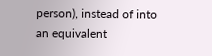person), instead of into an equivalent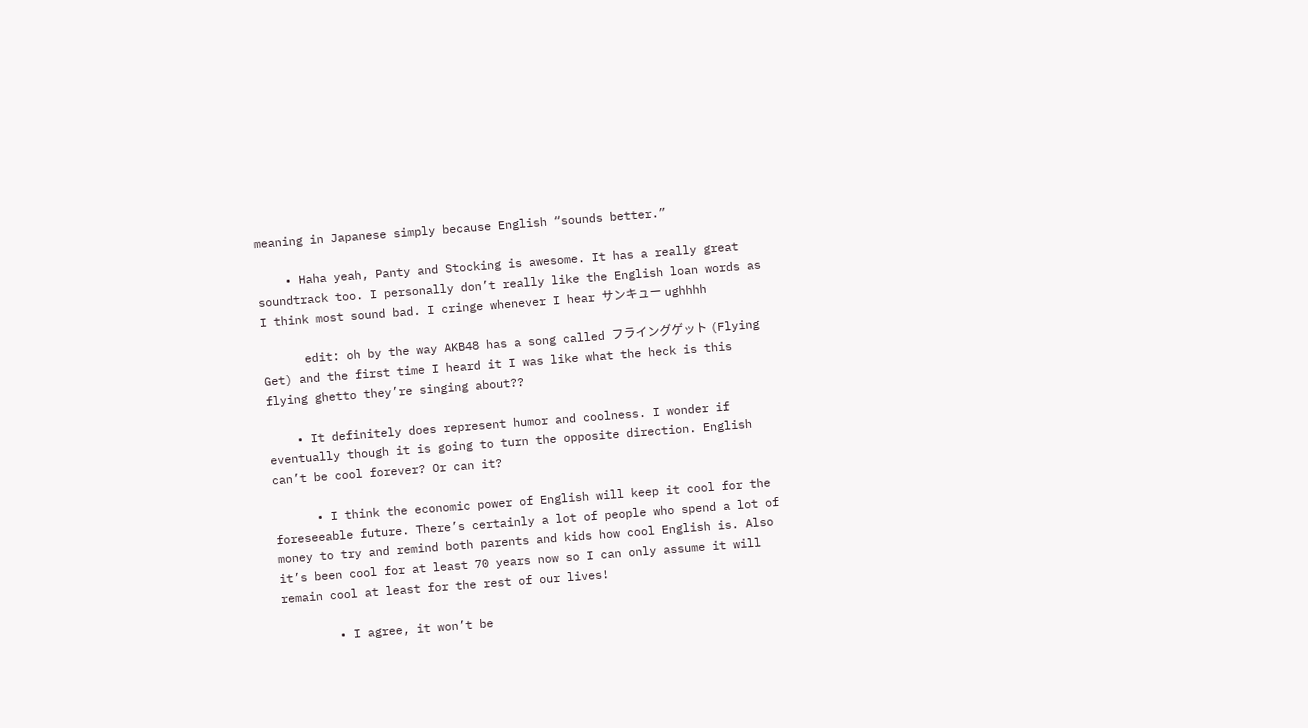meaning in Japanese simply because English “sounds better.”

    • Haha yeah, Panty and Stocking is awesome. It has a really great soundtrack too. I personally don’t really like the English loan words as I think most sound bad. I cringe whenever I hear サンキュー ughhhh

      edit: oh by the way AKB48 has a song called フライングゲット (Flying Get) and the first time I heard it I was like what the heck is this flying ghetto they’re singing about??

    • It definitely does represent humor and coolness. I wonder if eventually though it is going to turn the opposite direction. English can’t be cool forever? Or can it?

      • I think the economic power of English will keep it cool for the foreseeable future. There’s certainly a lot of people who spend a lot of money to try and remind both parents and kids how cool English is. Also it’s been cool for at least 70 years now so I can only assume it will remain cool at least for the rest of our lives!

        • I agree, it won’t be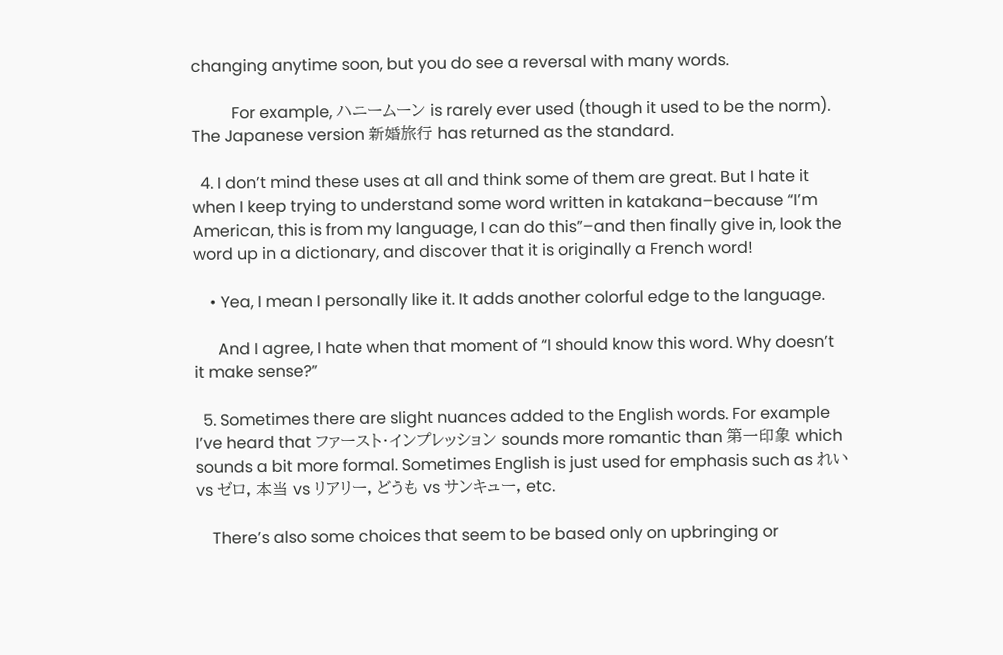changing anytime soon, but you do see a reversal with many words.

          For example, ハニームーン is rarely ever used (though it used to be the norm). The Japanese version 新婚旅行 has returned as the standard.

  4. I don’t mind these uses at all and think some of them are great. But I hate it when I keep trying to understand some word written in katakana–because “I’m American, this is from my language, I can do this”–and then finally give in, look the word up in a dictionary, and discover that it is originally a French word!

    • Yea, I mean I personally like it. It adds another colorful edge to the language.

      And I agree, I hate when that moment of “I should know this word. Why doesn’t it make sense?”

  5. Sometimes there are slight nuances added to the English words. For example I’ve heard that ファースト・インプレッション sounds more romantic than 第一印象 which sounds a bit more formal. Sometimes English is just used for emphasis such as れい vs ゼロ, 本当 vs リアリー, どうも vs サンキュー, etc.

    There’s also some choices that seem to be based only on upbringing or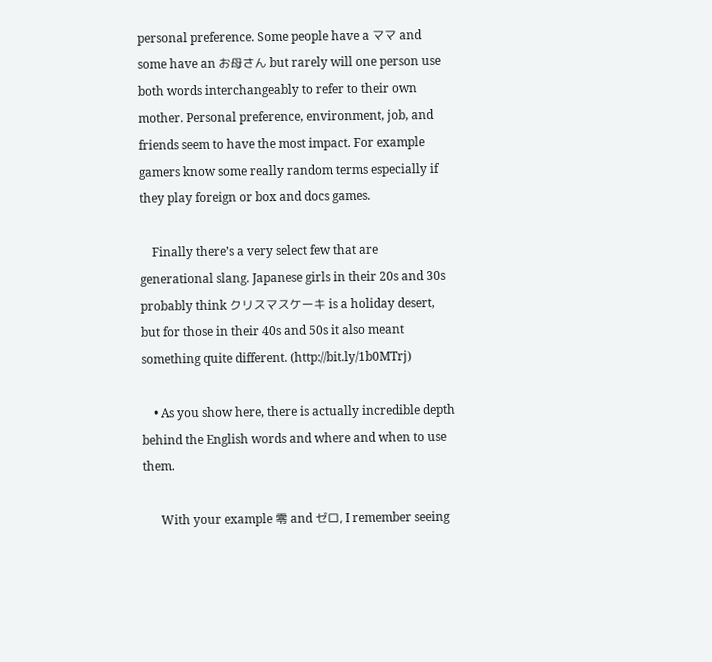personal preference. Some people have a ママ and some have an お母さん but rarely will one person use both words interchangeably to refer to their own mother. Personal preference, environment, job, and friends seem to have the most impact. For example gamers know some really random terms especially if they play foreign or box and docs games.

    Finally there’s a very select few that are generational slang. Japanese girls in their 20s and 30s probably think クリスマスケーキ is a holiday desert, but for those in their 40s and 50s it also meant something quite different. (http://bit.ly/1b0MTrj)

    • As you show here, there is actually incredible depth behind the English words and where and when to use them.

      With your example 零 and ゼロ, I remember seeing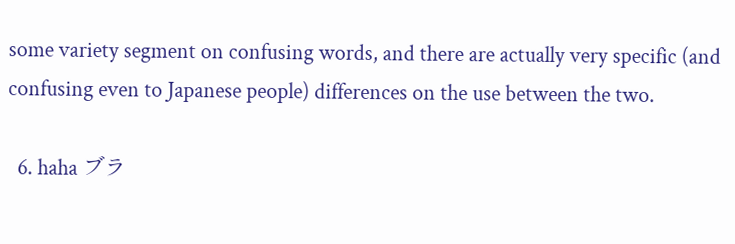some variety segment on confusing words, and there are actually very specific (and confusing even to Japanese people) differences on the use between the two.

  6. haha ブラ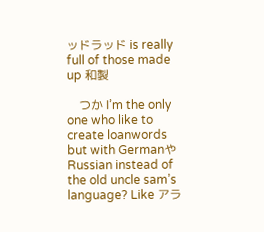ッドラッド is really full of those made up 和製

    つか I’m the only one who like to create loanwords but with GermanやRussian instead of the old uncle sam’s language? Like アラ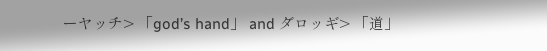ーヤッチ> 「god’s hand」 and ダロッギ> 「道」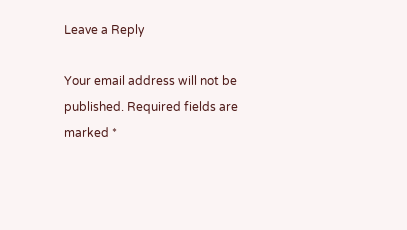Leave a Reply

Your email address will not be published. Required fields are marked *